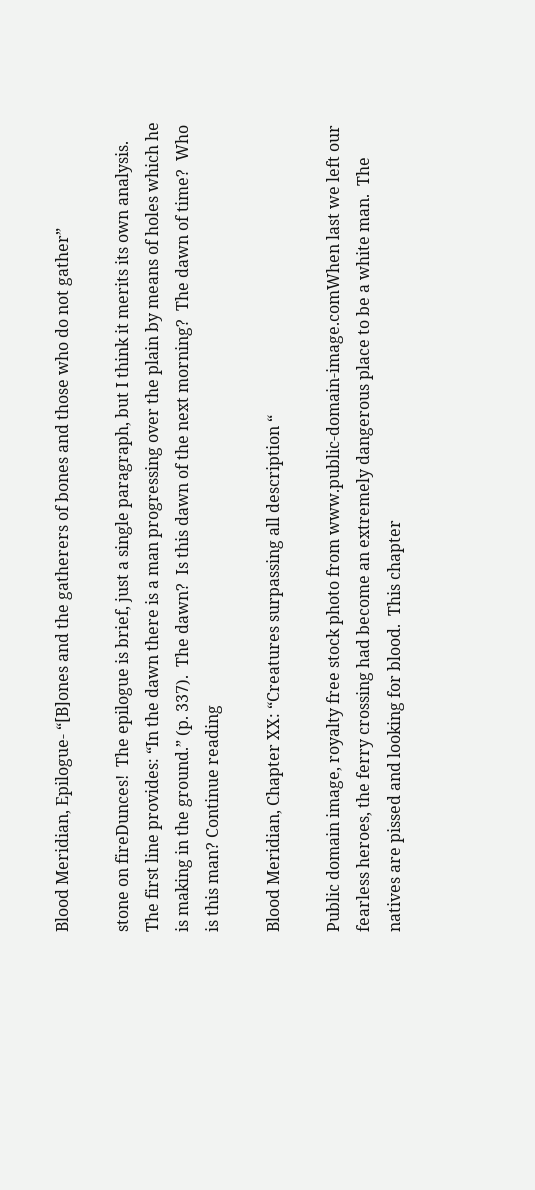Blood Meridian, Epilogue- “[B]ones and the gatherers of bones and those who do not gather”

stone on fireDunces!  The epilogue is brief, just a single paragraph, but I think it merits its own analysis.  The first line provides: “In the dawn there is a man progressing over the plain by means of holes which he is making in the ground.” (p. 337).  The dawn?  Is this dawn of the next morning?  The dawn of time?  Who is this man? Continue reading

Blood Meridian, Chapter XX: “Creatures surpassing all description “

Public domain image, royalty free stock photo from www.public-domain-image.comWhen last we left our fearless heroes, the ferry crossing had become an extremely dangerous place to be a white man.  The natives are pissed and looking for blood.  This chapter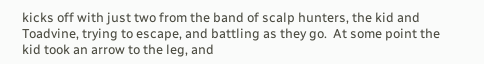kicks off with just two from the band of scalp hunters, the kid and Toadvine, trying to escape, and battling as they go.  At some point the kid took an arrow to the leg, and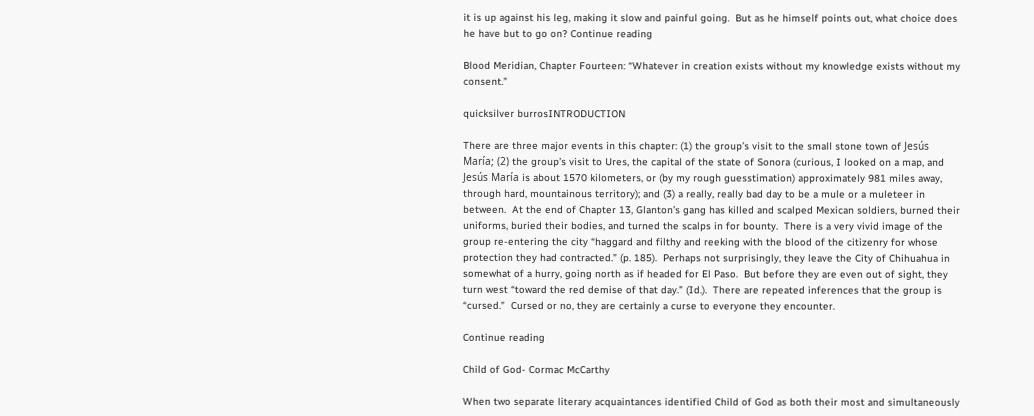it is up against his leg, making it slow and painful going.  But as he himself points out, what choice does he have but to go on? Continue reading

Blood Meridian, Chapter Fourteen: “Whatever in creation exists without my knowledge exists without my consent.”

quicksilver burrosINTRODUCTION

There are three major events in this chapter: (1) the group’s visit to the small stone town of Jesús María; (2) the group’s visit to Ures, the capital of the state of Sonora (curious, I looked on a map, and Jesús María is about 1570 kilometers, or (by my rough guesstimation) approximately 981 miles away, through hard, mountainous territory); and (3) a really, really bad day to be a mule or a muleteer in between.  At the end of Chapter 13, Glanton’s gang has killed and scalped Mexican soldiers, burned their uniforms, buried their bodies, and turned the scalps in for bounty.  There is a very vivid image of the group re-entering the city “haggard and filthy and reeking with the blood of the citizenry for whose protection they had contracted.” (p. 185).  Perhaps not surprisingly, they leave the City of Chihuahua in somewhat of a hurry, going north as if headed for El Paso.  But before they are even out of sight, they turn west “toward the red demise of that day.” (Id.).  There are repeated inferences that the group is “cursed.”  Cursed or no, they are certainly a curse to everyone they encounter.

Continue reading

Child of God- Cormac McCarthy

When two separate literary acquaintances identified Child of God as both their most and simultaneously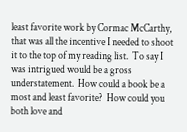least favorite work by Cormac McCarthy, that was all the incentive I needed to shoot it to the top of my reading list.  To say I was intrigued would be a gross understatement.  How could a book be a most and least favorite?  How could you both love and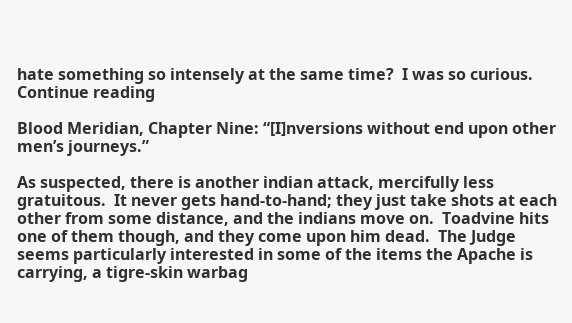hate something so intensely at the same time?  I was so curious. Continue reading

Blood Meridian, Chapter Nine: “[I]nversions without end upon other men’s journeys.”

As suspected, there is another indian attack, mercifully less gratuitous.  It never gets hand-to-hand; they just take shots at each other from some distance, and the indians move on.  Toadvine hits one of them though, and they come upon him dead.  The Judge seems particularly interested in some of the items the Apache is carrying, a tigre-skin warbag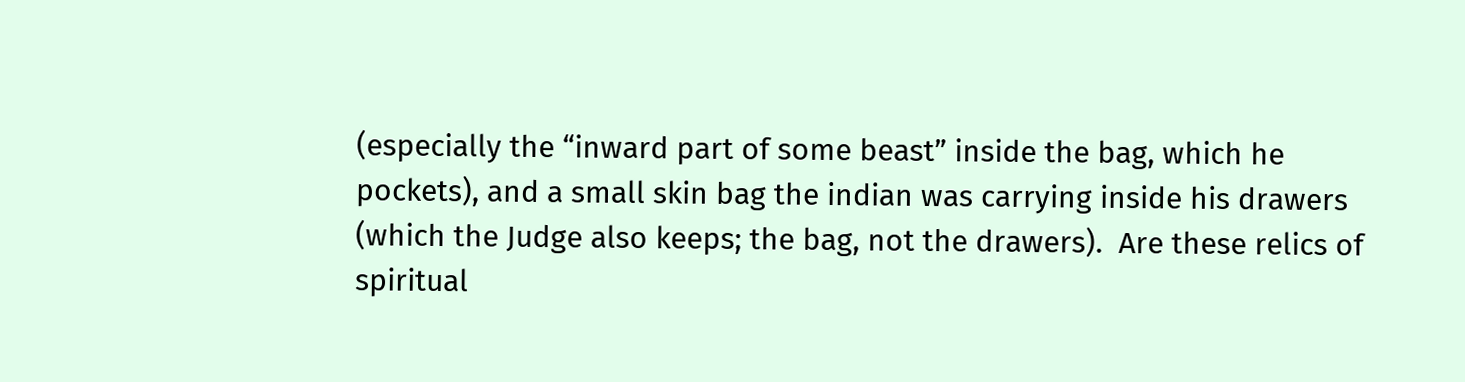(especially the “inward part of some beast” inside the bag, which he pockets), and a small skin bag the indian was carrying inside his drawers (which the Judge also keeps; the bag, not the drawers).  Are these relics of spiritual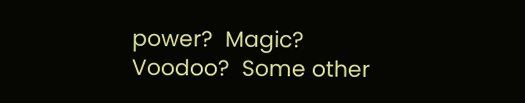power?  Magic?  Voodoo?  Some other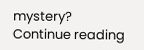mystery? Continue reading